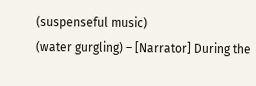(suspenseful music)
(water gurgling) – [Narrator] During the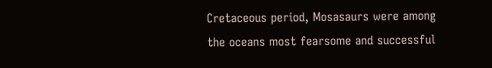Cretaceous period, Mosasaurs were among
the oceans most fearsome and successful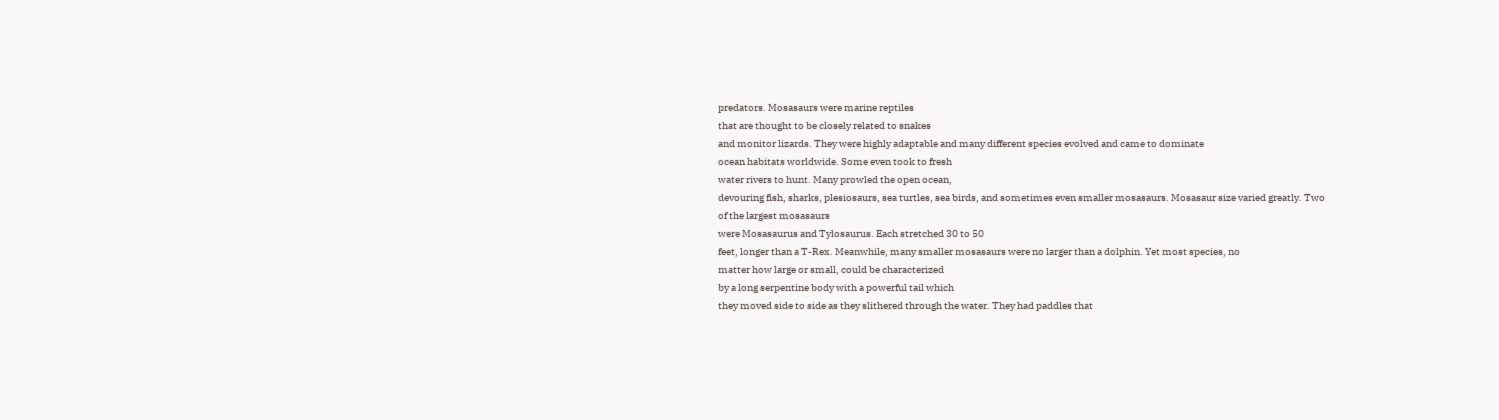predators. Mosasaurs were marine reptiles
that are thought to be closely related to snakes
and monitor lizards. They were highly adaptable and many different species evolved and came to dominate
ocean habitats worldwide. Some even took to fresh
water rivers to hunt. Many prowled the open ocean,
devouring fish, sharks, plesiosaurs, sea turtles, sea birds, and sometimes even smaller mosasaurs. Mosasaur size varied greatly. Two of the largest mosasaurs
were Mosasaurus and Tylosaurus. Each stretched 30 to 50
feet, longer than a T-Rex. Meanwhile, many smaller mosasaurs were no larger than a dolphin. Yet most species, no
matter how large or small, could be characterized
by a long serpentine body with a powerful tail which
they moved side to side as they slithered through the water. They had paddles that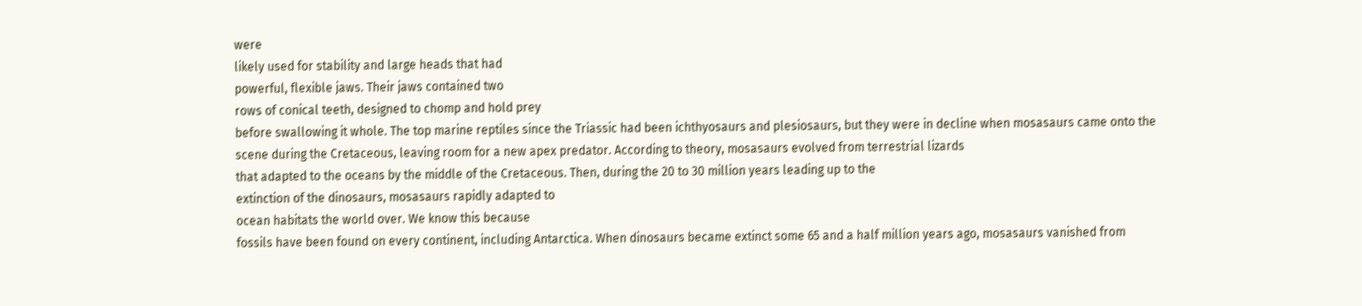were
likely used for stability and large heads that had
powerful, flexible jaws. Their jaws contained two
rows of conical teeth, designed to chomp and hold prey
before swallowing it whole. The top marine reptiles since the Triassic had been ichthyosaurs and plesiosaurs, but they were in decline when mosasaurs came onto the
scene during the Cretaceous, leaving room for a new apex predator. According to theory, mosasaurs evolved from terrestrial lizards
that adapted to the oceans by the middle of the Cretaceous. Then, during the 20 to 30 million years leading up to the
extinction of the dinosaurs, mosasaurs rapidly adapted to
ocean habitats the world over. We know this because
fossils have been found on every continent, including Antarctica. When dinosaurs became extinct some 65 and a half million years ago, mosasaurs vanished from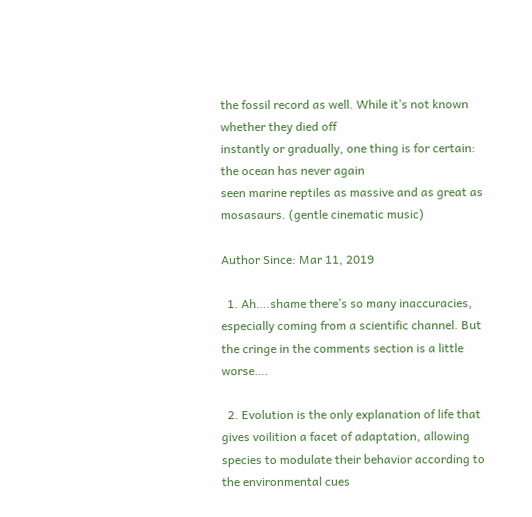the fossil record as well. While it’s not known whether they died off
instantly or gradually, one thing is for certain: the ocean has never again
seen marine reptiles as massive and as great as mosasaurs. (gentle cinematic music)

Author Since: Mar 11, 2019

  1. Ah….shame there’s so many inaccuracies, especially coming from a scientific channel. But the cringe in the comments section is a little worse….

  2. Evolution is the only explanation of life that gives voilition a facet of adaptation, allowing species to modulate their behavior according to the environmental cues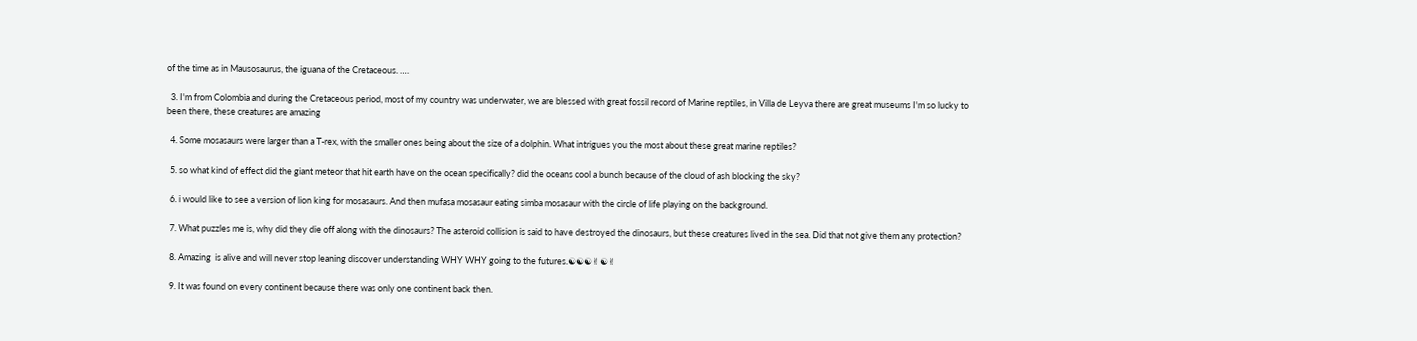of the time as in Mausosaurus, the iguana of the Cretaceous. ….

  3. I'm from Colombia and during the Cretaceous period, most of my country was underwater, we are blessed with great fossil record of Marine reptiles, in Villa de Leyva there are great museums I'm so lucky to been there, these creatures are amazing

  4. Some mosasaurs were larger than a T-rex, with the smaller ones being about the size of a dolphin. What intrigues you the most about these great marine reptiles?

  5. so what kind of effect did the giant meteor that hit earth have on the ocean specifically? did the oceans cool a bunch because of the cloud of ash blocking the sky?

  6. i would like to see a version of lion king for mosasaurs. And then mufasa mosasaur eating simba mosasaur with the circle of life playing on the background.

  7. What puzzles me is, why did they die off along with the dinosaurs? The asteroid collision is said to have destroyed the dinosaurs, but these creatures lived in the sea. Did that not give them any protection?

  8. Amazing  is alive and will never stop leaning discover understanding WHY WHY going to the futures.☯☯☯✌☯✌

  9. It was found on every continent because there was only one continent back then.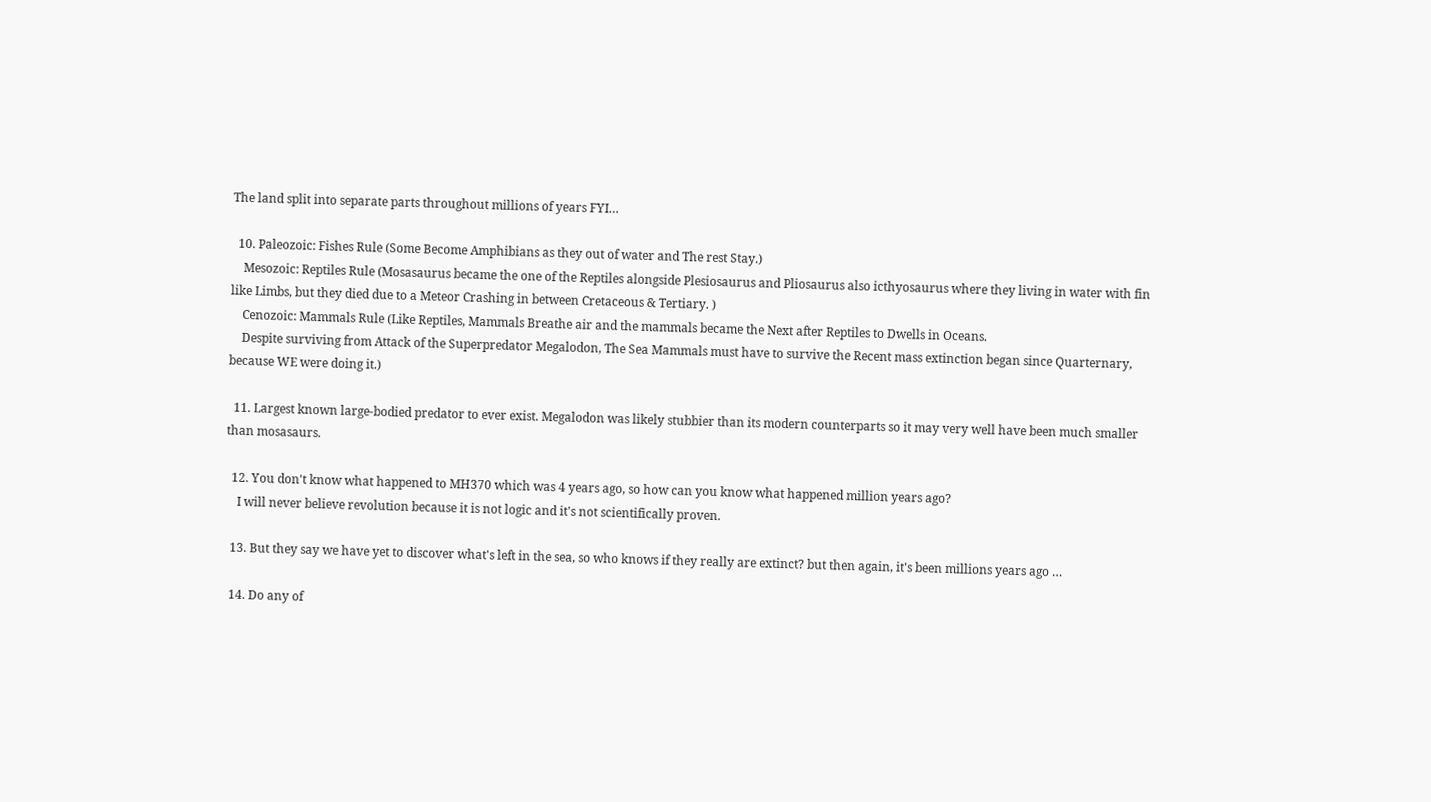The land split into separate parts throughout millions of years FYI…

  10. Paleozoic: Fishes Rule (Some Become Amphibians as they out of water and The rest Stay.)
    Mesozoic: Reptiles Rule (Mosasaurus became the one of the Reptiles alongside Plesiosaurus and Pliosaurus also icthyosaurus where they living in water with fin like Limbs, but they died due to a Meteor Crashing in between Cretaceous & Tertiary. )
    Cenozoic: Mammals Rule (Like Reptiles, Mammals Breathe air and the mammals became the Next after Reptiles to Dwells in Oceans.
    Despite surviving from Attack of the Superpredator Megalodon, The Sea Mammals must have to survive the Recent mass extinction began since Quarternary, because WE were doing it.)

  11. Largest known large-bodied predator to ever exist. Megalodon was likely stubbier than its modern counterparts so it may very well have been much smaller than mosasaurs.

  12. You don't know what happened to MH370 which was 4 years ago, so how can you know what happened million years ago?
    I will never believe revolution because it is not logic and it's not scientifically proven.

  13. But they say we have yet to discover what's left in the sea, so who knows if they really are extinct? but then again, it's been millions years ago …

  14. Do any of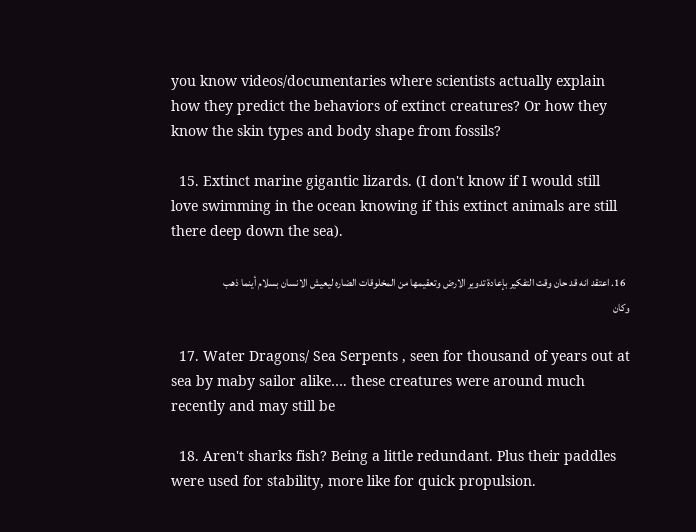you know videos/documentaries where scientists actually explain how they predict the behaviors of extinct creatures? Or how they know the skin types and body shape from fossils?

  15. Extinct marine gigantic lizards. (I don't know if I would still love swimming in the ocean knowing if this extinct animals are still there deep down the sea).

  16. اعتقد انه قد حان وقت التفكير بإعادة تدوير الارض وتعقيمها من المخلوقات الضاره ليعيش الانسان بسلام أينما ذهب وكان

  17. Water Dragons/ Sea Serpents , seen for thousand of years out at sea by maby sailor alike…. these creatures were around much recently and may still be

  18. Aren't sharks fish? Being a little redundant. Plus their paddles were used for stability, more like for quick propulsion.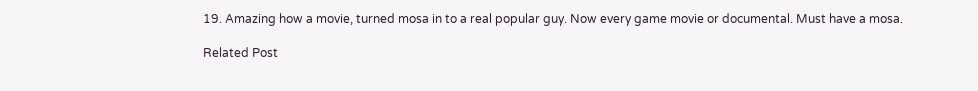19. Amazing how a movie, turned mosa in to a real popular guy. Now every game movie or documental. Must have a mosa.

Related Post